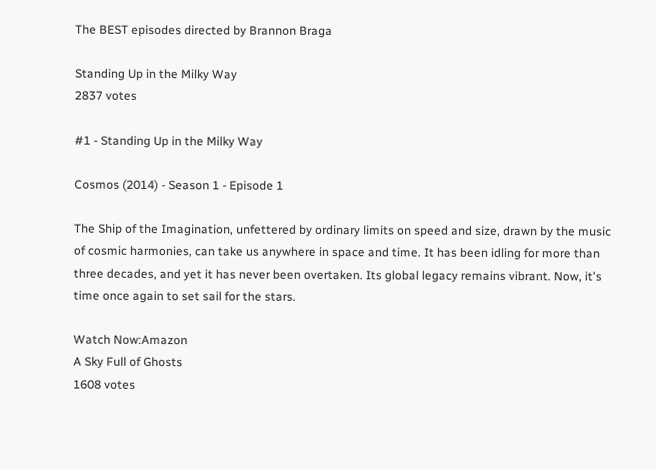The BEST episodes directed by Brannon Braga

Standing Up in the Milky Way
2837 votes

#1 - Standing Up in the Milky Way

Cosmos (2014) - Season 1 - Episode 1

The Ship of the Imagination, unfettered by ordinary limits on speed and size, drawn by the music of cosmic harmonies, can take us anywhere in space and time. It has been idling for more than three decades, and yet it has never been overtaken. Its global legacy remains vibrant. Now, it's time once again to set sail for the stars.

Watch Now:Amazon
A Sky Full of Ghosts
1608 votes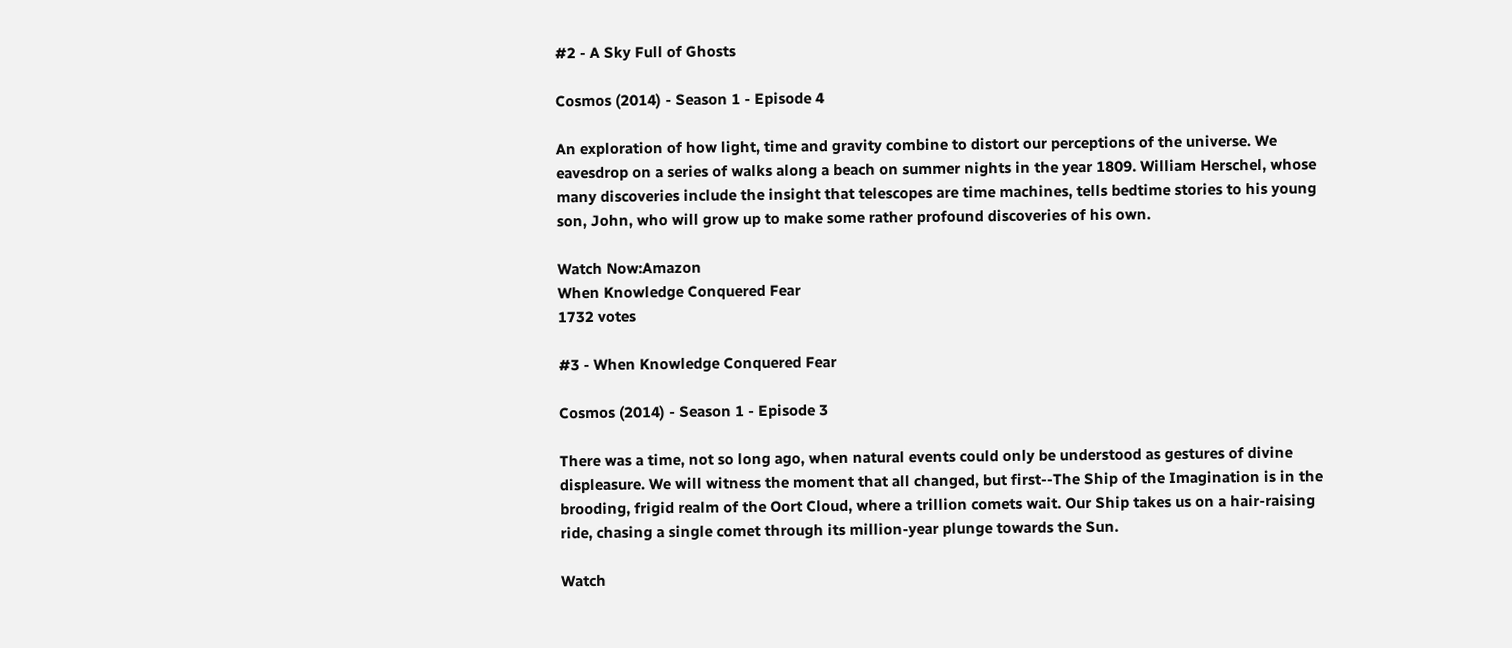#2 - A Sky Full of Ghosts

Cosmos (2014) - Season 1 - Episode 4

An exploration of how light, time and gravity combine to distort our perceptions of the universe. We eavesdrop on a series of walks along a beach on summer nights in the year 1809. William Herschel, whose many discoveries include the insight that telescopes are time machines, tells bedtime stories to his young son, John, who will grow up to make some rather profound discoveries of his own.

Watch Now:Amazon
When Knowledge Conquered Fear
1732 votes

#3 - When Knowledge Conquered Fear

Cosmos (2014) - Season 1 - Episode 3

There was a time, not so long ago, when natural events could only be understood as gestures of divine displeasure. We will witness the moment that all changed, but first--The Ship of the Imagination is in the brooding, frigid realm of the Oort Cloud, where a trillion comets wait. Our Ship takes us on a hair-raising ride, chasing a single comet through its million-year plunge towards the Sun.

Watch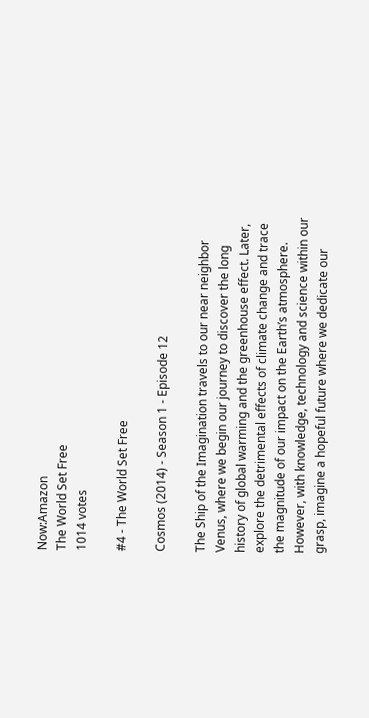Now:Amazon
The World Set Free
1014 votes

#4 - The World Set Free

Cosmos (2014) - Season 1 - Episode 12

The Ship of the Imagination travels to our near neighbor Venus, where we begin our journey to discover the long history of global warming and the greenhouse effect. Later, explore the detrimental effects of climate change and trace the magnitude of our impact on the Earth’s atmosphere. However, with knowledge, technology and science within our grasp, imagine a hopeful future where we dedicate our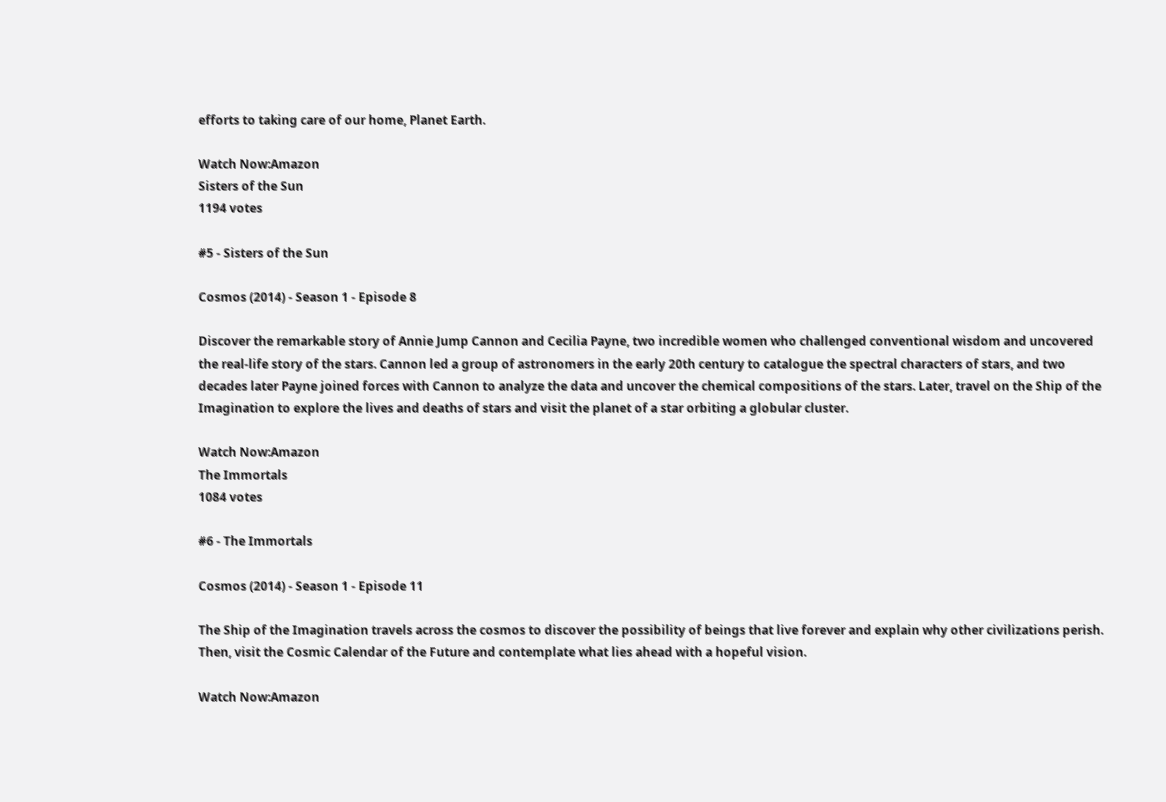efforts to taking care of our home, Planet Earth.

Watch Now:Amazon
Sisters of the Sun
1194 votes

#5 - Sisters of the Sun

Cosmos (2014) - Season 1 - Episode 8

Discover the remarkable story of Annie Jump Cannon and Cecilia Payne, two incredible women who challenged conventional wisdom and uncovered the real-life story of the stars. Cannon led a group of astronomers in the early 20th century to catalogue the spectral characters of stars, and two decades later Payne joined forces with Cannon to analyze the data and uncover the chemical compositions of the stars. Later, travel on the Ship of the Imagination to explore the lives and deaths of stars and visit the planet of a star orbiting a globular cluster.

Watch Now:Amazon
The Immortals
1084 votes

#6 - The Immortals

Cosmos (2014) - Season 1 - Episode 11

The Ship of the Imagination travels across the cosmos to discover the possibility of beings that live forever and explain why other civilizations perish. Then, visit the Cosmic Calendar of the Future and contemplate what lies ahead with a hopeful vision.

Watch Now:Amazon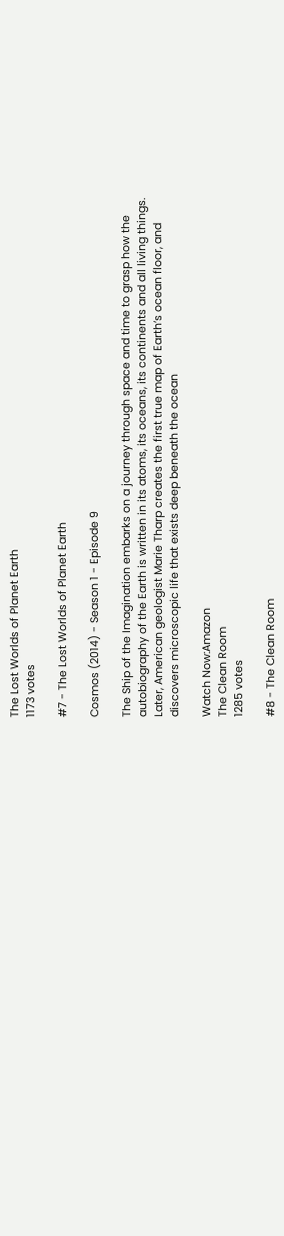The Lost Worlds of Planet Earth
1173 votes

#7 - The Lost Worlds of Planet Earth

Cosmos (2014) - Season 1 - Episode 9

The Ship of the Imagination embarks on a journey through space and time to grasp how the autobiography of the Earth is written in its atoms, its oceans, its continents and all living things. Later, American geologist Marie Tharp creates the first true map of Earth’s ocean floor, and discovers microscopic life that exists deep beneath the ocean

Watch Now:Amazon
The Clean Room
1285 votes

#8 - The Clean Room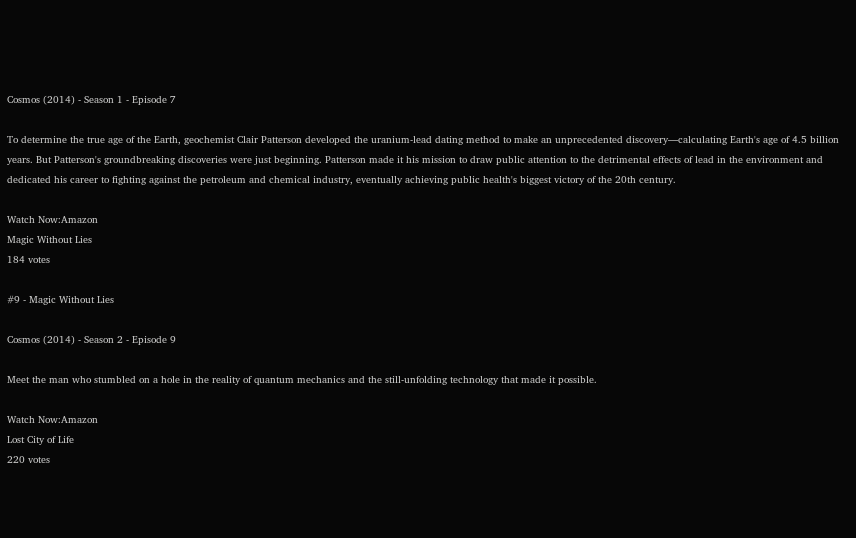Cosmos (2014) - Season 1 - Episode 7

To determine the true age of the Earth, geochemist Clair Patterson developed the uranium-lead dating method to make an unprecedented discovery—calculating Earth's age of 4.5 billion years. But Patterson's groundbreaking discoveries were just beginning. Patterson made it his mission to draw public attention to the detrimental effects of lead in the environment and dedicated his career to fighting against the petroleum and chemical industry, eventually achieving public health's biggest victory of the 20th century.

Watch Now:Amazon
Magic Without Lies
184 votes

#9 - Magic Without Lies

Cosmos (2014) - Season 2 - Episode 9

Meet the man who stumbled on a hole in the reality of quantum mechanics and the still-unfolding technology that made it possible.

Watch Now:Amazon
Lost City of Life
220 votes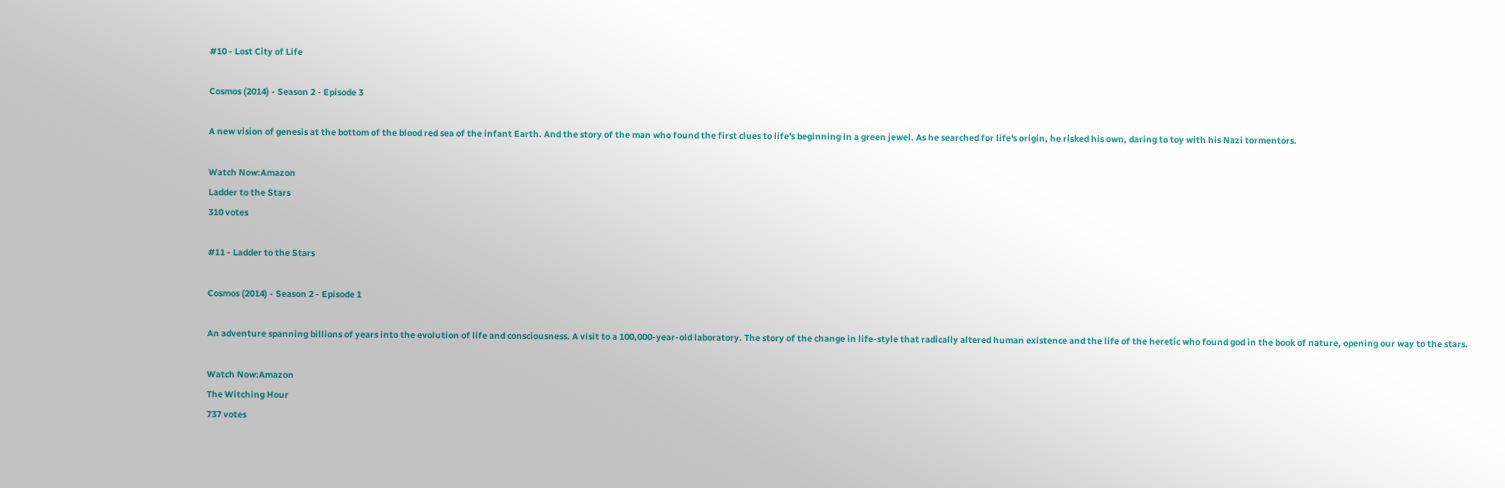#10 - Lost City of Life

Cosmos (2014) - Season 2 - Episode 3

A new vision of genesis at the bottom of the blood red sea of the infant Earth. And the story of the man who found the first clues to life's beginning in a green jewel. As he searched for life's origin, he risked his own, daring to toy with his Nazi tormentors.

Watch Now:Amazon
Ladder to the Stars
310 votes

#11 - Ladder to the Stars

Cosmos (2014) - Season 2 - Episode 1

An adventure spanning billions of years into the evolution of life and consciousness. A visit to a 100,000-year-old laboratory. The story of the change in life-style that radically altered human existence and the life of the heretic who found god in the book of nature, opening our way to the stars.

Watch Now:Amazon
The Witching Hour
737 votes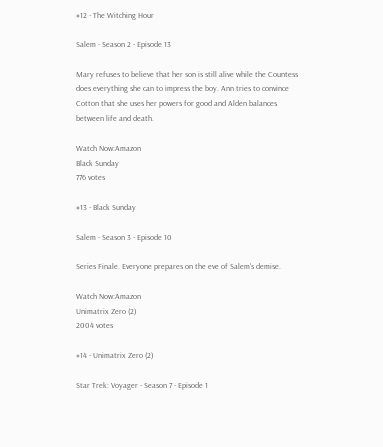#12 - The Witching Hour

Salem - Season 2 - Episode 13

Mary refuses to believe that her son is still alive while the Countess does everything she can to impress the boy. Ann tries to convince Cotton that she uses her powers for good and Alden balances between life and death.

Watch Now:Amazon
Black Sunday
776 votes

#13 - Black Sunday

Salem - Season 3 - Episode 10

Series Finale. Everyone prepares on the eve of Salem's demise.

Watch Now:Amazon
Unimatrix Zero (2)
2004 votes

#14 - Unimatrix Zero (2)

Star Trek: Voyager - Season 7 - Episode 1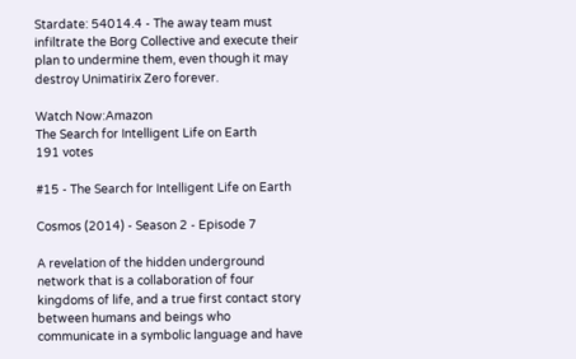Stardate: 54014.4 - The away team must infiltrate the Borg Collective and execute their plan to undermine them, even though it may destroy Unimatirix Zero forever.

Watch Now:Amazon
The Search for Intelligent Life on Earth
191 votes

#15 - The Search for Intelligent Life on Earth

Cosmos (2014) - Season 2 - Episode 7

A revelation of the hidden underground network that is a collaboration of four kingdoms of life, and a true first contact story between humans and beings who communicate in a symbolic language and have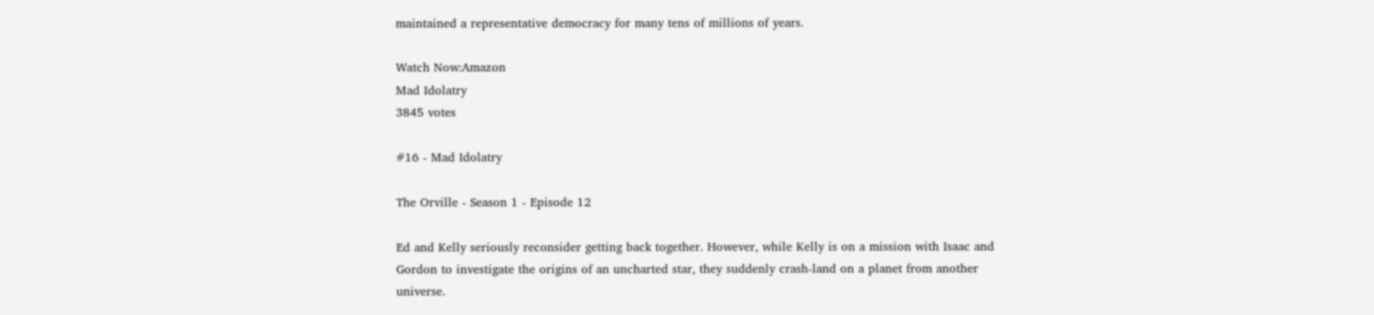maintained a representative democracy for many tens of millions of years.

Watch Now:Amazon
Mad Idolatry
3845 votes

#16 - Mad Idolatry

The Orville - Season 1 - Episode 12

Ed and Kelly seriously reconsider getting back together. However, while Kelly is on a mission with Isaac and Gordon to investigate the origins of an uncharted star, they suddenly crash-land on a planet from another universe.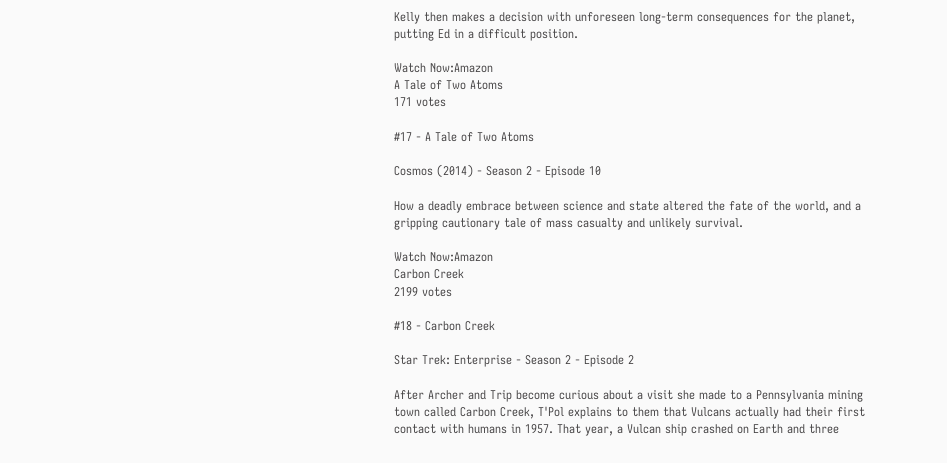Kelly then makes a decision with unforeseen long-term consequences for the planet, putting Ed in a difficult position.

Watch Now:Amazon
A Tale of Two Atoms
171 votes

#17 - A Tale of Two Atoms

Cosmos (2014) - Season 2 - Episode 10

How a deadly embrace between science and state altered the fate of the world, and a gripping cautionary tale of mass casualty and unlikely survival.

Watch Now:Amazon
Carbon Creek
2199 votes

#18 - Carbon Creek

Star Trek: Enterprise - Season 2 - Episode 2

After Archer and Trip become curious about a visit she made to a Pennsylvania mining town called Carbon Creek, T'Pol explains to them that Vulcans actually had their first contact with humans in 1957. That year, a Vulcan ship crashed on Earth and three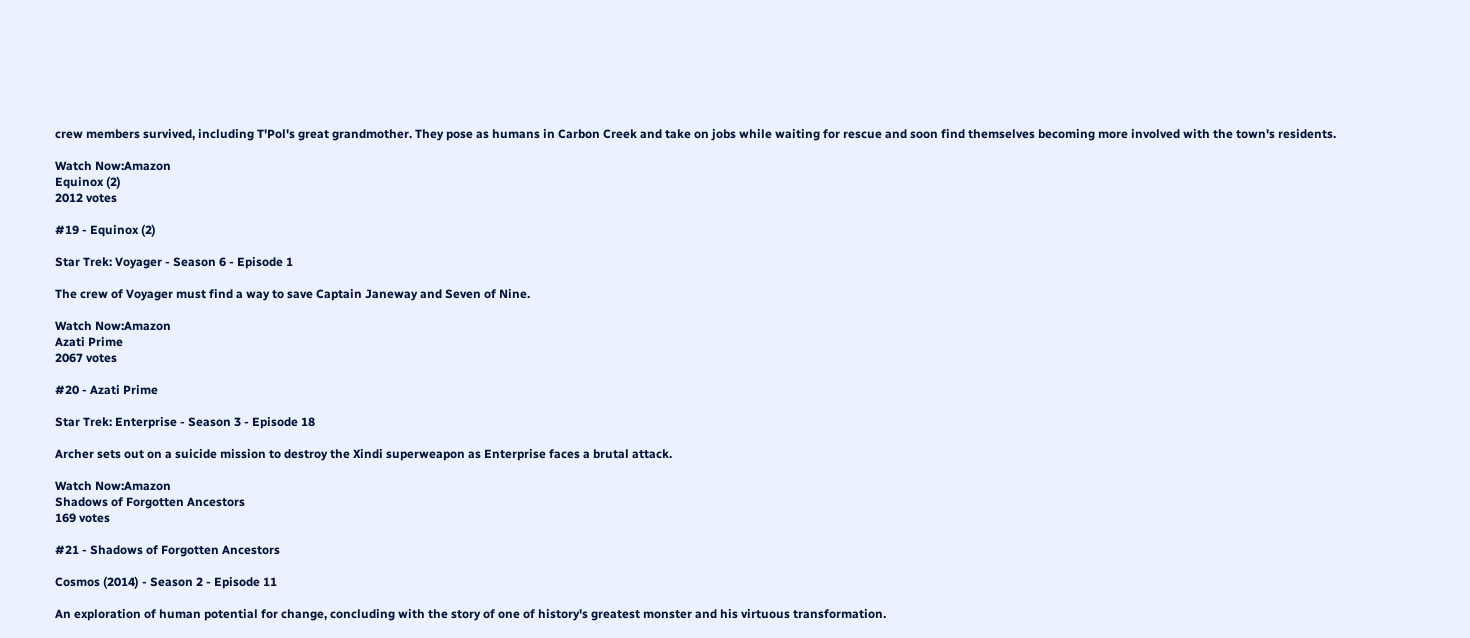crew members survived, including T'Pol's great grandmother. They pose as humans in Carbon Creek and take on jobs while waiting for rescue and soon find themselves becoming more involved with the town's residents.

Watch Now:Amazon
Equinox (2)
2012 votes

#19 - Equinox (2)

Star Trek: Voyager - Season 6 - Episode 1

The crew of Voyager must find a way to save Captain Janeway and Seven of Nine.

Watch Now:Amazon
Azati Prime
2067 votes

#20 - Azati Prime

Star Trek: Enterprise - Season 3 - Episode 18

Archer sets out on a suicide mission to destroy the Xindi superweapon as Enterprise faces a brutal attack.

Watch Now:Amazon
Shadows of Forgotten Ancestors
169 votes

#21 - Shadows of Forgotten Ancestors

Cosmos (2014) - Season 2 - Episode 11

An exploration of human potential for change, concluding with the story of one of history's greatest monster and his virtuous transformation.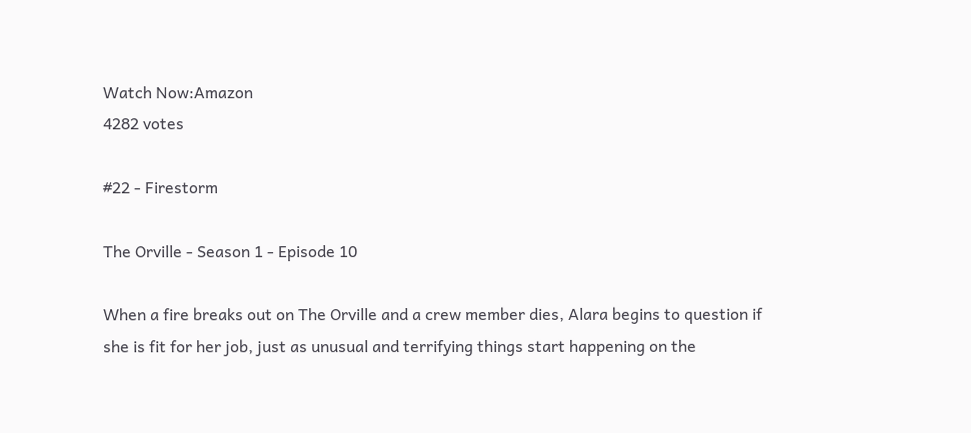Watch Now:Amazon
4282 votes

#22 - Firestorm

The Orville - Season 1 - Episode 10

When a fire breaks out on The Orville and a crew member dies, Alara begins to question if she is fit for her job, just as unusual and terrifying things start happening on the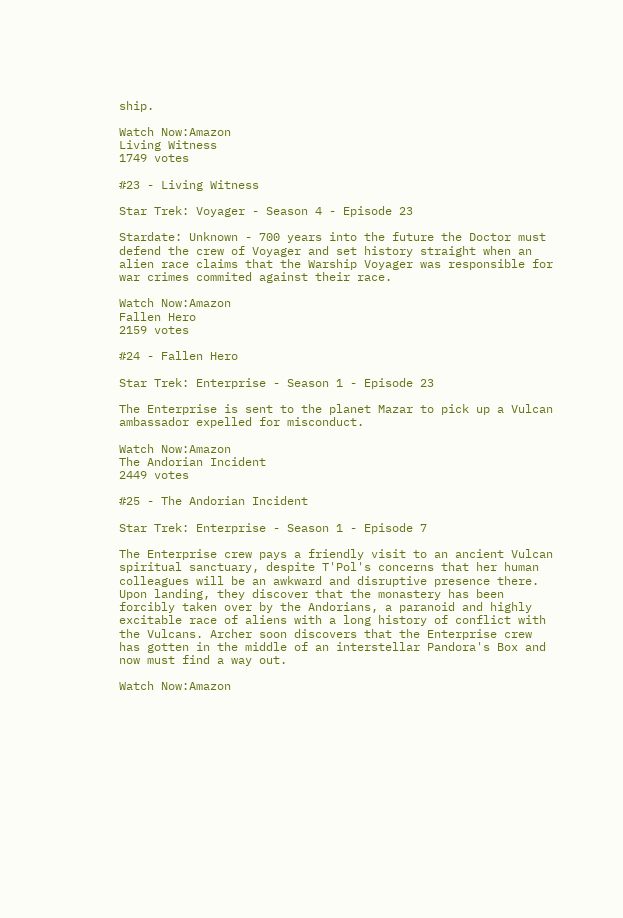ship.

Watch Now:Amazon
Living Witness
1749 votes

#23 - Living Witness

Star Trek: Voyager - Season 4 - Episode 23

Stardate: Unknown - 700 years into the future the Doctor must defend the crew of Voyager and set history straight when an alien race claims that the Warship Voyager was responsible for war crimes commited against their race.

Watch Now:Amazon
Fallen Hero
2159 votes

#24 - Fallen Hero

Star Trek: Enterprise - Season 1 - Episode 23

The Enterprise is sent to the planet Mazar to pick up a Vulcan ambassador expelled for misconduct.

Watch Now:Amazon
The Andorian Incident
2449 votes

#25 - The Andorian Incident

Star Trek: Enterprise - Season 1 - Episode 7

The Enterprise crew pays a friendly visit to an ancient Vulcan spiritual sanctuary, despite T'Pol's concerns that her human colleagues will be an awkward and disruptive presence there. Upon landing, they discover that the monastery has been forcibly taken over by the Andorians, a paranoid and highly excitable race of aliens with a long history of conflict with the Vulcans. Archer soon discovers that the Enterprise crew has gotten in the middle of an interstellar Pandora's Box and now must find a way out.

Watch Now:Amazon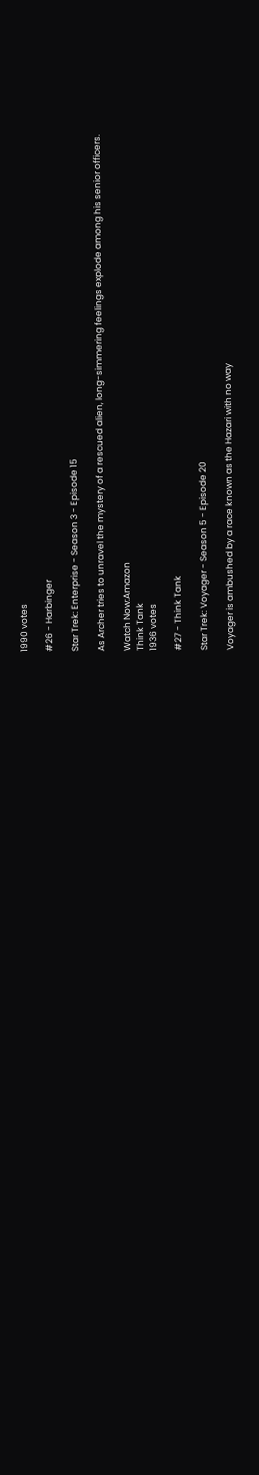1990 votes

#26 - Harbinger

Star Trek: Enterprise - Season 3 - Episode 15

As Archer tries to unravel the mystery of a rescued alien, long-simmering feelings explode among his senior officers.

Watch Now:Amazon
Think Tank
1936 votes

#27 - Think Tank

Star Trek: Voyager - Season 5 - Episode 20

Voyager is ambushed by a race known as the Hazari with no way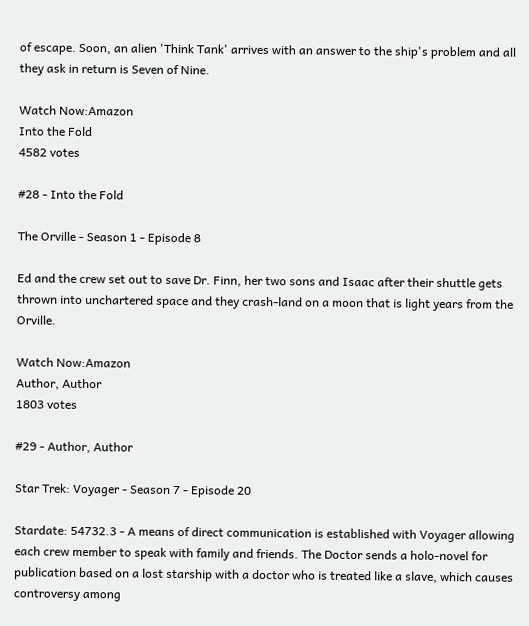of escape. Soon, an alien 'Think Tank' arrives with an answer to the ship's problem and all they ask in return is Seven of Nine.

Watch Now:Amazon
Into the Fold
4582 votes

#28 - Into the Fold

The Orville - Season 1 - Episode 8

Ed and the crew set out to save Dr. Finn, her two sons and Isaac after their shuttle gets thrown into unchartered space and they crash-land on a moon that is light years from the Orville.

Watch Now:Amazon
Author, Author
1803 votes

#29 - Author, Author

Star Trek: Voyager - Season 7 - Episode 20

Stardate: 54732.3 - A means of direct communication is established with Voyager allowing each crew member to speak with family and friends. The Doctor sends a holo-novel for publication based on a lost starship with a doctor who is treated like a slave, which causes controversy among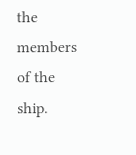the members of the ship.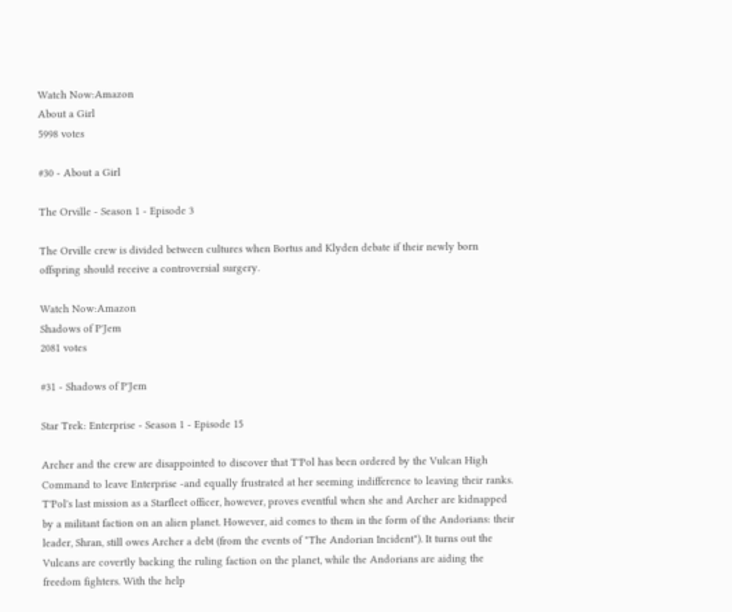Watch Now:Amazon
About a Girl
5998 votes

#30 - About a Girl

The Orville - Season 1 - Episode 3

The Orville crew is divided between cultures when Bortus and Klyden debate if their newly born offspring should receive a controversial surgery.

Watch Now:Amazon
Shadows of P'Jem
2081 votes

#31 - Shadows of P'Jem

Star Trek: Enterprise - Season 1 - Episode 15

Archer and the crew are disappointed to discover that T'Pol has been ordered by the Vulcan High Command to leave Enterprise -and equally frustrated at her seeming indifference to leaving their ranks. T'Pol's last mission as a Starfleet officer, however, proves eventful when she and Archer are kidnapped by a militant faction on an alien planet. However, aid comes to them in the form of the Andorians: their leader, Shran, still owes Archer a debt (from the events of "The Andorian Incident"). It turns out the Vulcans are covertly backing the ruling faction on the planet, while the Andorians are aiding the freedom fighters. With the help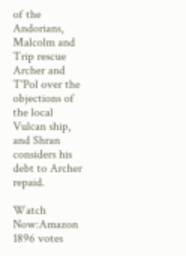of the Andorians, Malcolm and Trip rescue Archer and T'Pol over the objections of the local Vulcan ship, and Shran considers his debt to Archer repaid.

Watch Now:Amazon
1896 votes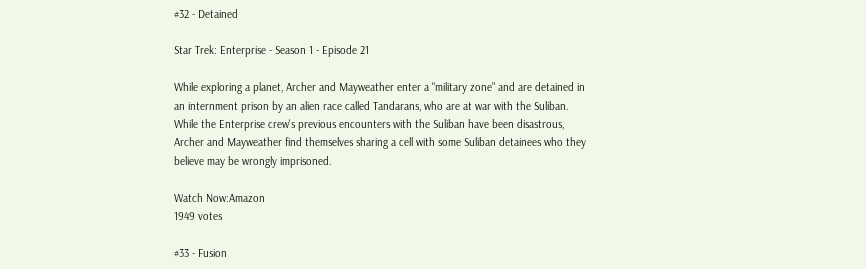#32 - Detained

Star Trek: Enterprise - Season 1 - Episode 21

While exploring a planet, Archer and Mayweather enter a "military zone" and are detained in an internment prison by an alien race called Tandarans, who are at war with the Suliban. While the Enterprise crew's previous encounters with the Suliban have been disastrous, Archer and Mayweather find themselves sharing a cell with some Suliban detainees who they believe may be wrongly imprisoned.

Watch Now:Amazon
1949 votes

#33 - Fusion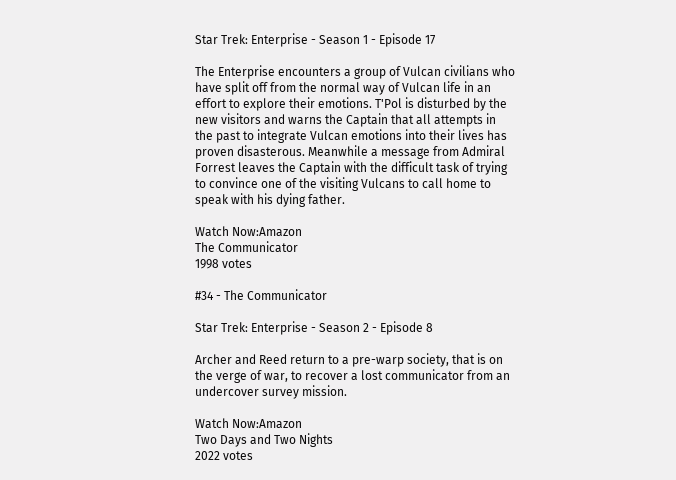Star Trek: Enterprise - Season 1 - Episode 17

The Enterprise encounters a group of Vulcan civilians who have split off from the normal way of Vulcan life in an effort to explore their emotions. T'Pol is disturbed by the new visitors and warns the Captain that all attempts in the past to integrate Vulcan emotions into their lives has proven disasterous. Meanwhile a message from Admiral Forrest leaves the Captain with the difficult task of trying to convince one of the visiting Vulcans to call home to speak with his dying father.

Watch Now:Amazon
The Communicator
1998 votes

#34 - The Communicator

Star Trek: Enterprise - Season 2 - Episode 8

Archer and Reed return to a pre-warp society, that is on the verge of war, to recover a lost communicator from an undercover survey mission.

Watch Now:Amazon
Two Days and Two Nights
2022 votes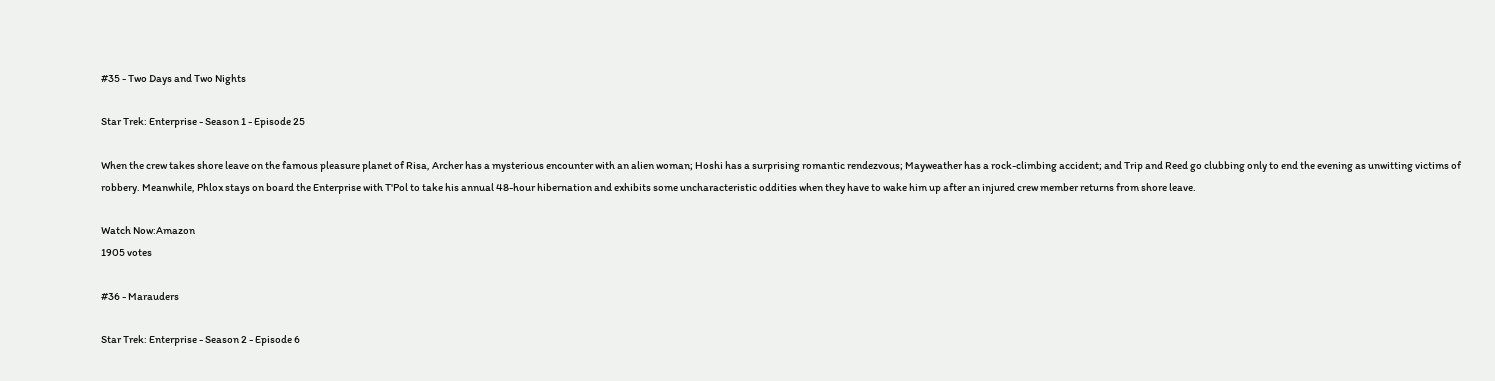#35 - Two Days and Two Nights

Star Trek: Enterprise - Season 1 - Episode 25

When the crew takes shore leave on the famous pleasure planet of Risa, Archer has a mysterious encounter with an alien woman; Hoshi has a surprising romantic rendezvous; Mayweather has a rock-climbing accident; and Trip and Reed go clubbing only to end the evening as unwitting victims of robbery. Meanwhile, Phlox stays on board the Enterprise with T'Pol to take his annual 48-hour hibernation and exhibits some uncharacteristic oddities when they have to wake him up after an injured crew member returns from shore leave.

Watch Now:Amazon
1905 votes

#36 - Marauders

Star Trek: Enterprise - Season 2 - Episode 6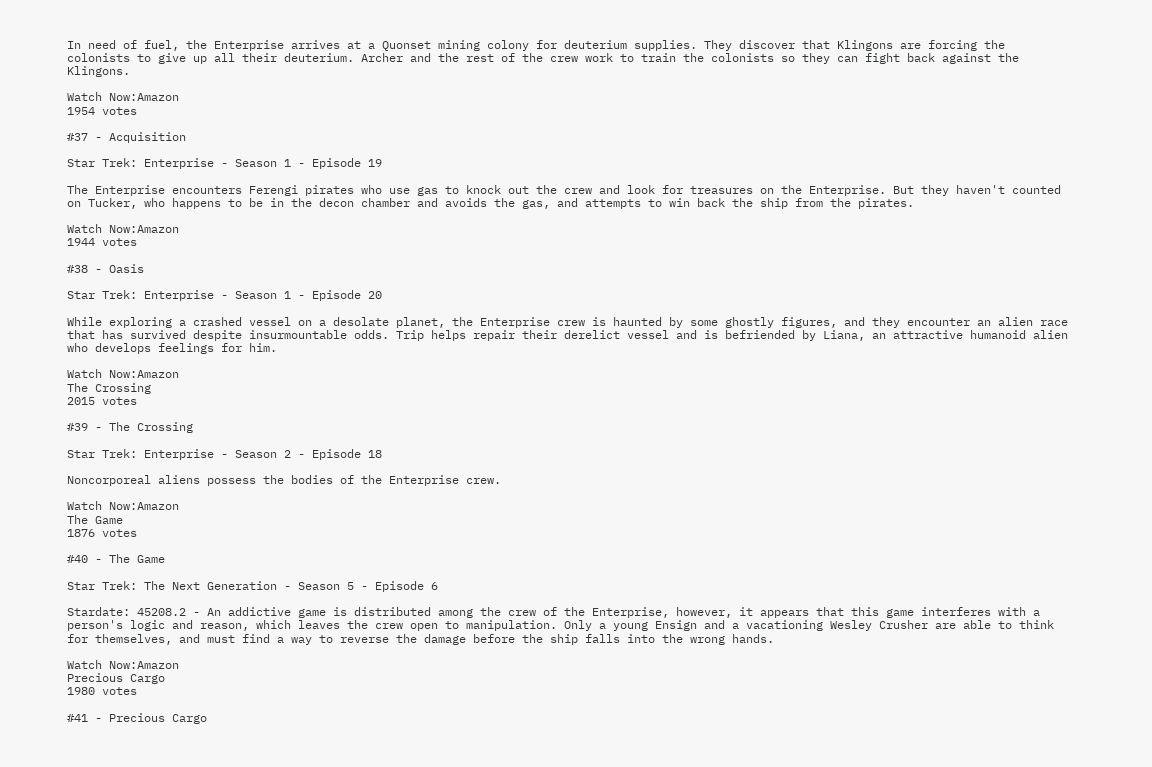In need of fuel, the Enterprise arrives at a Quonset mining colony for deuterium supplies. They discover that Klingons are forcing the colonists to give up all their deuterium. Archer and the rest of the crew work to train the colonists so they can fight back against the Klingons.

Watch Now:Amazon
1954 votes

#37 - Acquisition

Star Trek: Enterprise - Season 1 - Episode 19

The Enterprise encounters Ferengi pirates who use gas to knock out the crew and look for treasures on the Enterprise. But they haven't counted on Tucker, who happens to be in the decon chamber and avoids the gas, and attempts to win back the ship from the pirates.

Watch Now:Amazon
1944 votes

#38 - Oasis

Star Trek: Enterprise - Season 1 - Episode 20

While exploring a crashed vessel on a desolate planet, the Enterprise crew is haunted by some ghostly figures, and they encounter an alien race that has survived despite insurmountable odds. Trip helps repair their derelict vessel and is befriended by Liana, an attractive humanoid alien who develops feelings for him.

Watch Now:Amazon
The Crossing
2015 votes

#39 - The Crossing

Star Trek: Enterprise - Season 2 - Episode 18

Noncorporeal aliens possess the bodies of the Enterprise crew.

Watch Now:Amazon
The Game
1876 votes

#40 - The Game

Star Trek: The Next Generation - Season 5 - Episode 6

Stardate: 45208.2 - An addictive game is distributed among the crew of the Enterprise, however, it appears that this game interferes with a person's logic and reason, which leaves the crew open to manipulation. Only a young Ensign and a vacationing Wesley Crusher are able to think for themselves, and must find a way to reverse the damage before the ship falls into the wrong hands.

Watch Now:Amazon
Precious Cargo
1980 votes

#41 - Precious Cargo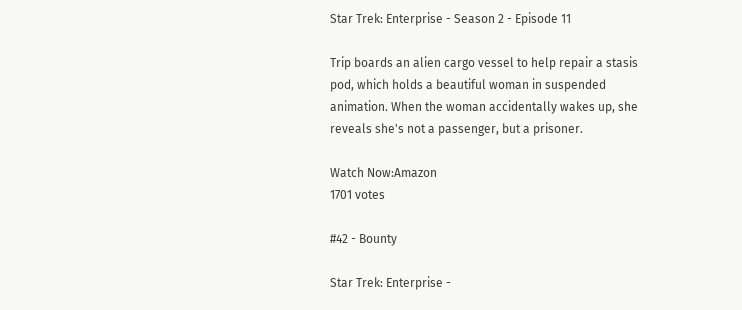Star Trek: Enterprise - Season 2 - Episode 11

Trip boards an alien cargo vessel to help repair a stasis pod, which holds a beautiful woman in suspended animation. When the woman accidentally wakes up, she reveals she's not a passenger, but a prisoner.

Watch Now:Amazon
1701 votes

#42 - Bounty

Star Trek: Enterprise -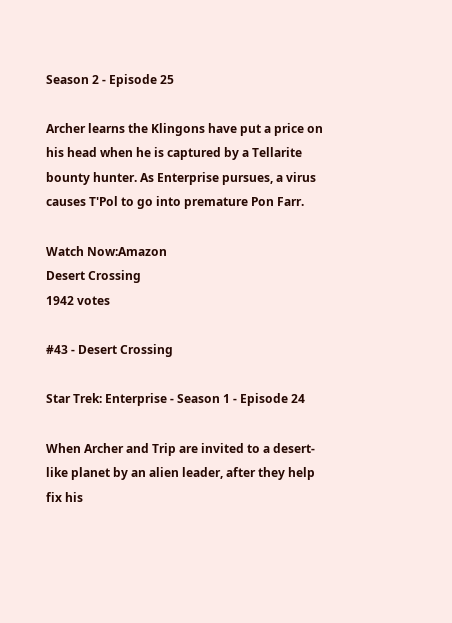Season 2 - Episode 25

Archer learns the Klingons have put a price on his head when he is captured by a Tellarite bounty hunter. As Enterprise pursues, a virus causes T'Pol to go into premature Pon Farr.

Watch Now:Amazon
Desert Crossing
1942 votes

#43 - Desert Crossing

Star Trek: Enterprise - Season 1 - Episode 24

When Archer and Trip are invited to a desert-like planet by an alien leader, after they help fix his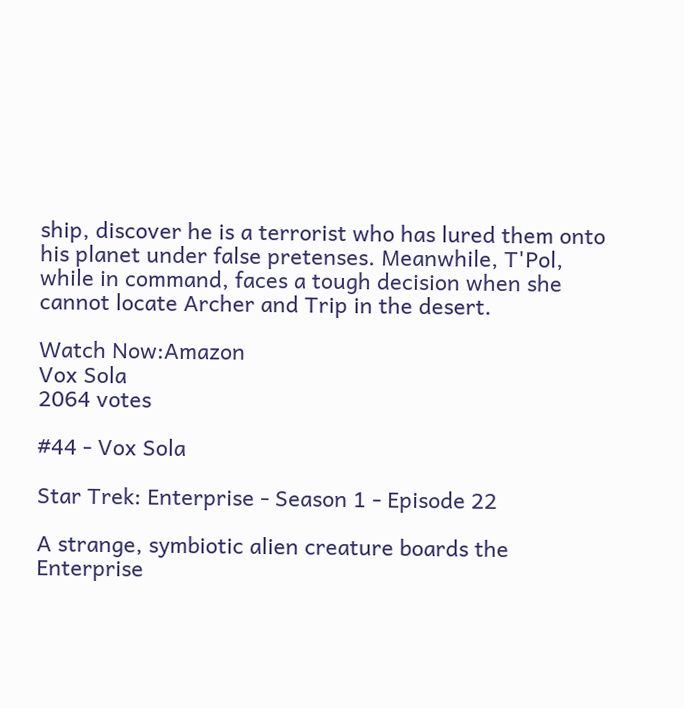ship, discover he is a terrorist who has lured them onto his planet under false pretenses. Meanwhile, T'Pol, while in command, faces a tough decision when she cannot locate Archer and Trip in the desert.

Watch Now:Amazon
Vox Sola
2064 votes

#44 - Vox Sola

Star Trek: Enterprise - Season 1 - Episode 22

A strange, symbiotic alien creature boards the Enterprise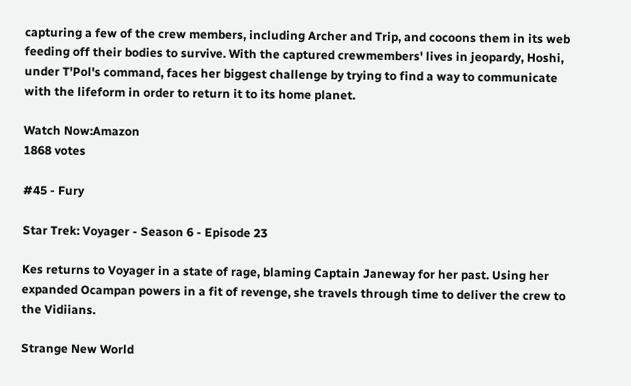capturing a few of the crew members, including Archer and Trip, and cocoons them in its web feeding off their bodies to survive. With the captured crewmembers' lives in jeopardy, Hoshi, under T'Pol's command, faces her biggest challenge by trying to find a way to communicate with the lifeform in order to return it to its home planet.

Watch Now:Amazon
1868 votes

#45 - Fury

Star Trek: Voyager - Season 6 - Episode 23

Kes returns to Voyager in a state of rage, blaming Captain Janeway for her past. Using her expanded Ocampan powers in a fit of revenge, she travels through time to deliver the crew to the Vidiians.

Strange New World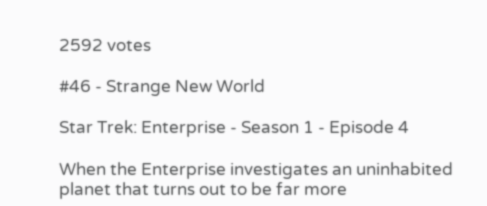2592 votes

#46 - Strange New World

Star Trek: Enterprise - Season 1 - Episode 4

When the Enterprise investigates an uninhabited planet that turns out to be far more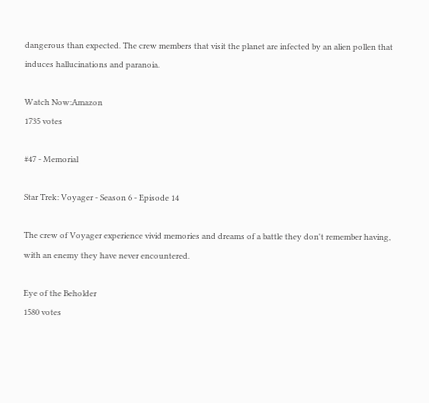dangerous than expected. The crew members that visit the planet are infected by an alien pollen that induces hallucinations and paranoia.

Watch Now:Amazon
1735 votes

#47 - Memorial

Star Trek: Voyager - Season 6 - Episode 14

The crew of Voyager experience vivid memories and dreams of a battle they don't remember having, with an enemy they have never encountered.

Eye of the Beholder
1580 votes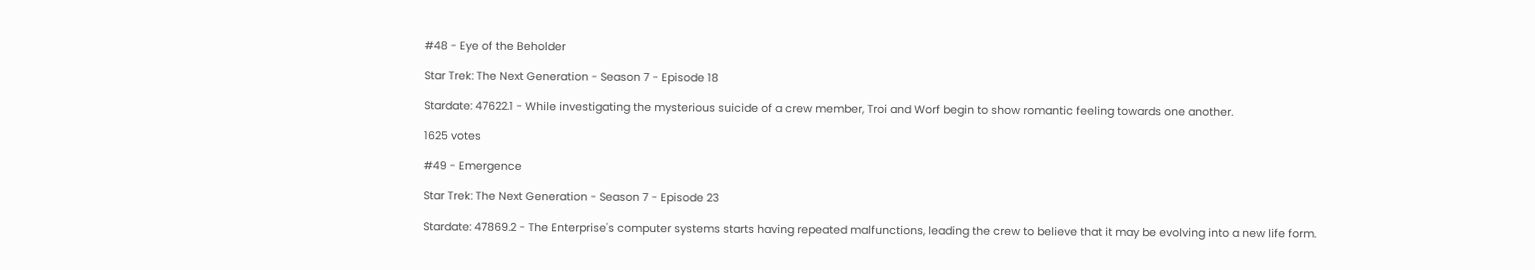#48 - Eye of the Beholder

Star Trek: The Next Generation - Season 7 - Episode 18

Stardate: 47622.1 - While investigating the mysterious suicide of a crew member, Troi and Worf begin to show romantic feeling towards one another.

1625 votes

#49 - Emergence

Star Trek: The Next Generation - Season 7 - Episode 23

Stardate: 47869.2 - The Enterprise's computer systems starts having repeated malfunctions, leading the crew to believe that it may be evolving into a new life form.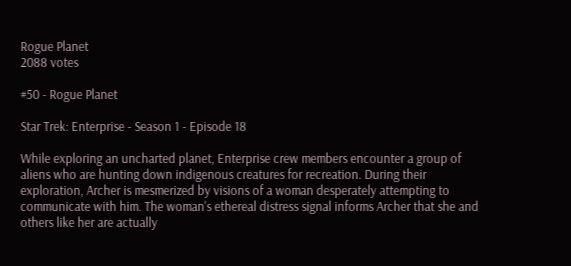Rogue Planet
2088 votes

#50 - Rogue Planet

Star Trek: Enterprise - Season 1 - Episode 18

While exploring an uncharted planet, Enterprise crew members encounter a group of aliens who are hunting down indigenous creatures for recreation. During their exploration, Archer is mesmerized by visions of a woman desperately attempting to communicate with him. The woman's ethereal distress signal informs Archer that she and others like her are actually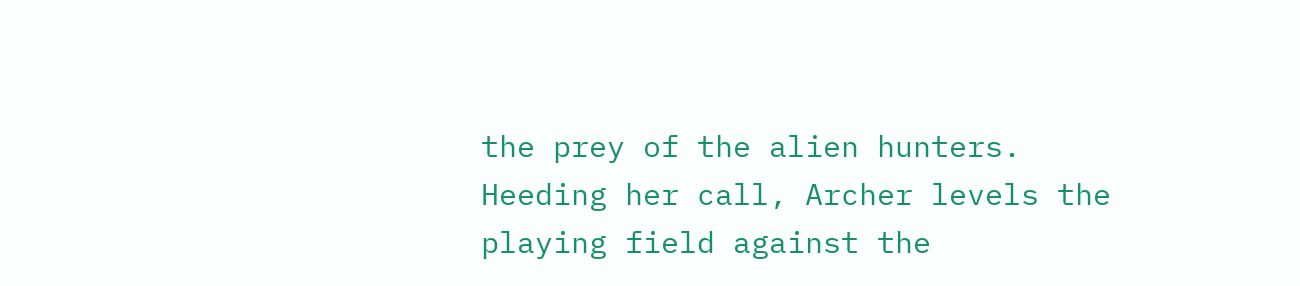the prey of the alien hunters. Heeding her call, Archer levels the playing field against the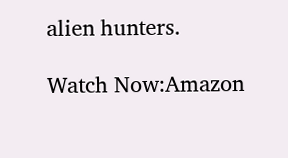alien hunters.

Watch Now:Amazon